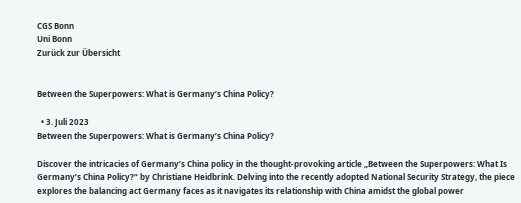CGS Bonn
Uni Bonn
Zurück zur Übersicht


Between the Superpowers: What is Germany’s China Policy?

  • 3. Juli 2023
Between the Superpowers: What is Germany’s China Policy?

Discover the intricacies of Germany’s China policy in the thought-provoking article „Between the Superpowers: What Is Germany’s China Policy?“ by Christiane Heidbrink. Delving into the recently adopted National Security Strategy, the piece explores the balancing act Germany faces as it navigates its relationship with China amidst the global power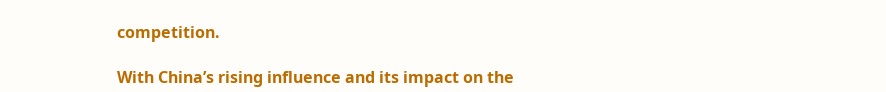competition.

With China’s rising influence and its impact on the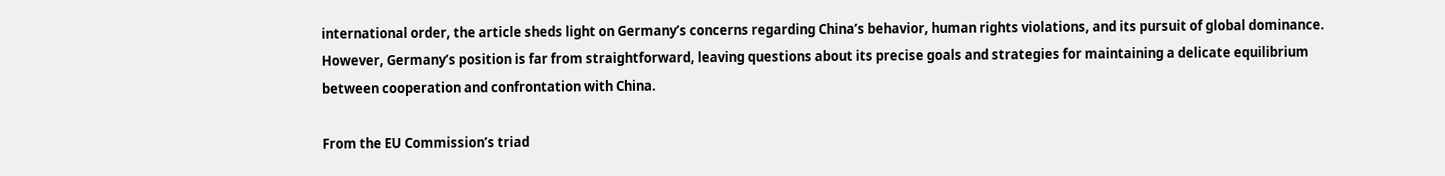international order, the article sheds light on Germany’s concerns regarding China’s behavior, human rights violations, and its pursuit of global dominance. However, Germany’s position is far from straightforward, leaving questions about its precise goals and strategies for maintaining a delicate equilibrium between cooperation and confrontation with China.

From the EU Commission’s triad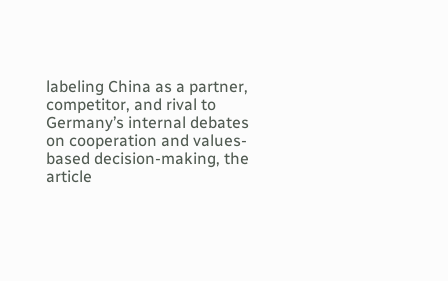labeling China as a partner, competitor, and rival to Germany’s internal debates on cooperation and values-based decision-making, the article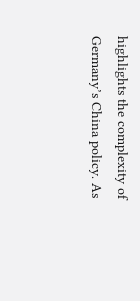highlights the complexity of Germany’s China policy. As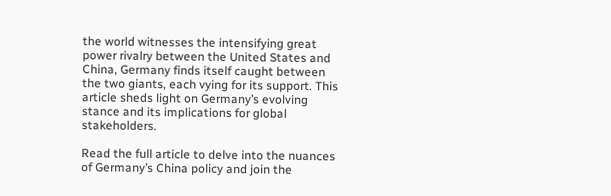the world witnesses the intensifying great power rivalry between the United States and China, Germany finds itself caught between the two giants, each vying for its support. This article sheds light on Germany’s evolving stance and its implications for global stakeholders.

Read the full article to delve into the nuances of Germany’s China policy and join the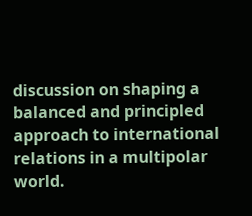discussion on shaping a balanced and principled approach to international relations in a multipolar world.